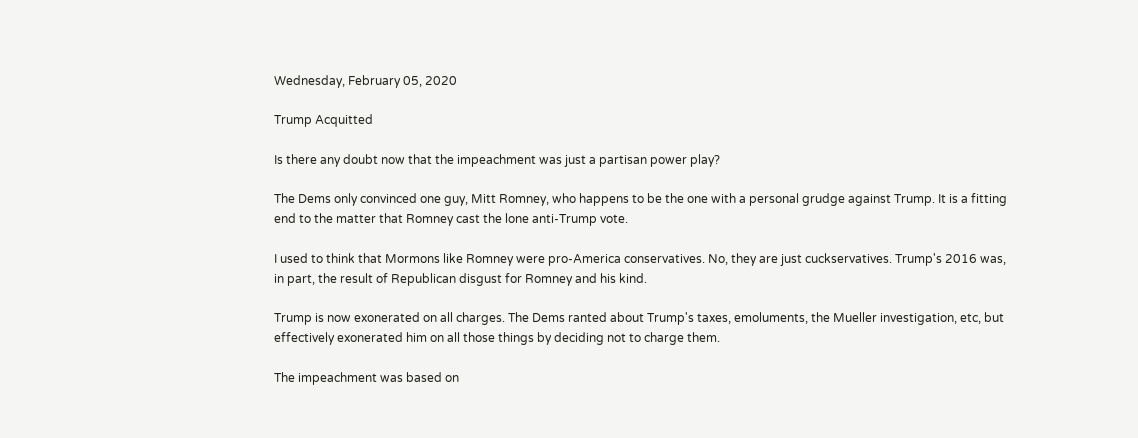Wednesday, February 05, 2020

Trump Acquitted

Is there any doubt now that the impeachment was just a partisan power play?

The Dems only convinced one guy, Mitt Romney, who happens to be the one with a personal grudge against Trump. It is a fitting end to the matter that Romney cast the lone anti-Trump vote.

I used to think that Mormons like Romney were pro-America conservatives. No, they are just cuckservatives. Trump's 2016 was, in part, the result of Republican disgust for Romney and his kind.

Trump is now exonerated on all charges. The Dems ranted about Trump's taxes, emoluments, the Mueller investigation, etc, but effectively exonerated him on all those things by deciding not to charge them.

The impeachment was based on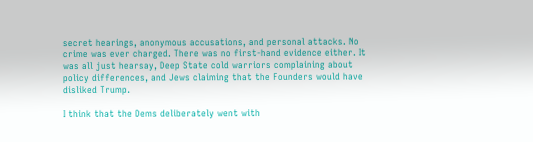secret hearings, anonymous accusations, and personal attacks. No crime was ever charged. There was no first-hand evidence either. It was all just hearsay, Deep State cold warriors complaining about policy differences, and Jews claiming that the Founders would have disliked Trump.

I think that the Dems deliberately went with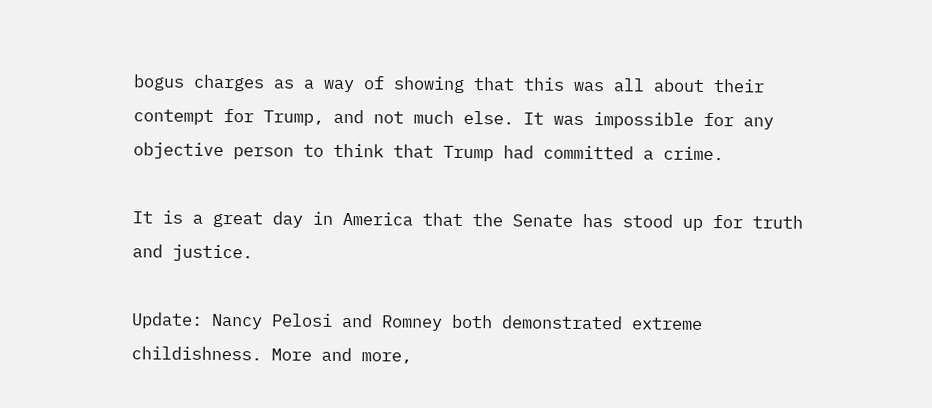bogus charges as a way of showing that this was all about their contempt for Trump, and not much else. It was impossible for any objective person to think that Trump had committed a crime.

It is a great day in America that the Senate has stood up for truth and justice.

Update: Nancy Pelosi and Romney both demonstrated extreme childishness. More and more,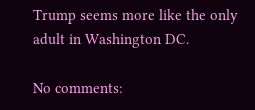Trump seems more like the only adult in Washington DC.

No comments: